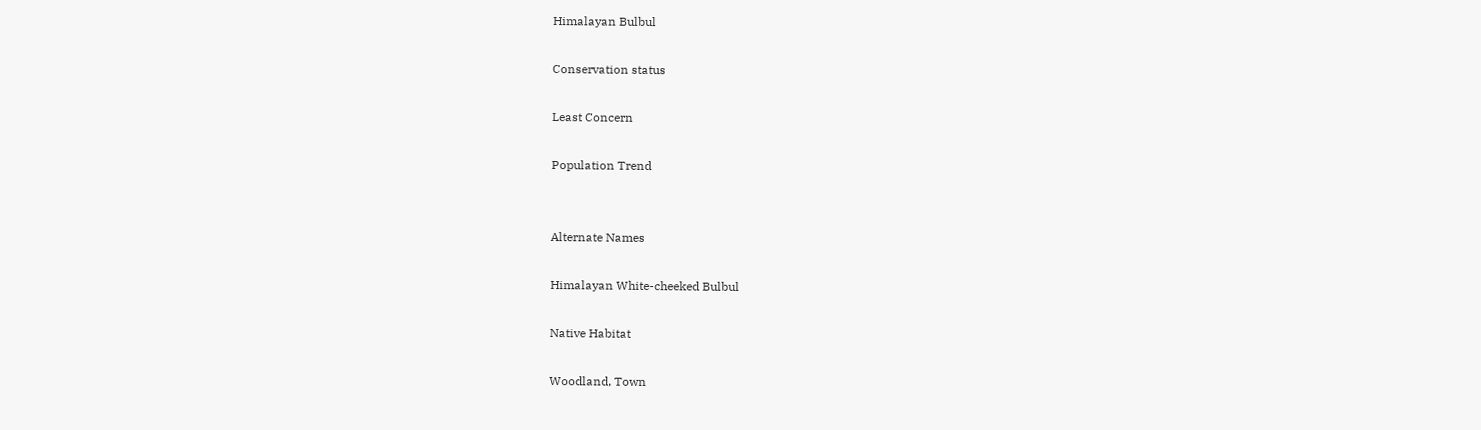Himalayan Bulbul

Conservation status

Least Concern

Population Trend


Alternate Names

Himalayan White-cheeked Bulbul

Native Habitat

Woodland, Town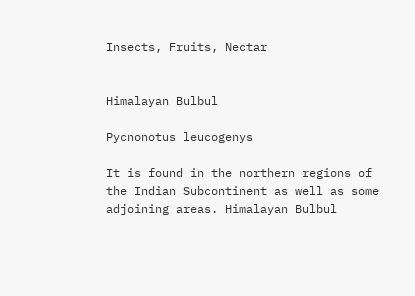Insects, Fruits, Nectar


Himalayan Bulbul

Pycnonotus leucogenys

It is found in the northern regions of the Indian Subcontinent as well as some adjoining areas. Himalayan Bulbul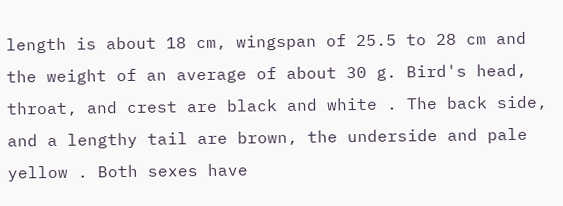length is about 18 cm, wingspan of 25.5 to 28 cm and the weight of an average of about 30 g. Bird's head, throat, and crest are black and white . The back side, and a lengthy tail are brown, the underside and pale yellow . Both sexes have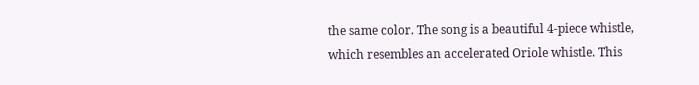the same color. The song is a beautiful 4-piece whistle, which resembles an accelerated Oriole whistle. This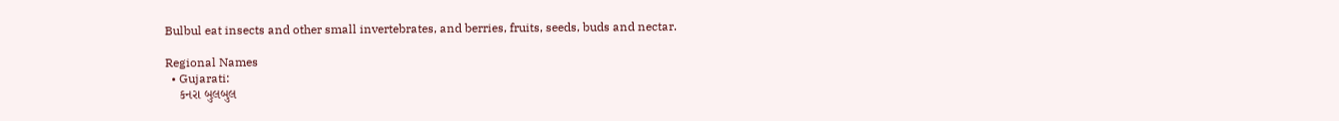Bulbul eat insects and other small invertebrates, and berries, fruits, seeds, buds and nectar.

Regional Names
  • Gujarati:
    કનરા બુલબુલ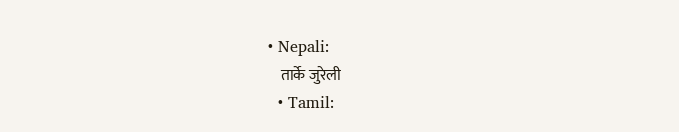• Nepali:
    तार्के जुरेली
  • Tamil: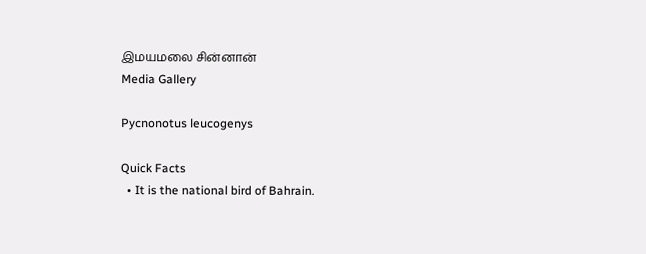இமயமலை சின்னான்
Media Gallery

Pycnonotus leucogenys

Quick Facts
  • It is the national bird of Bahrain.